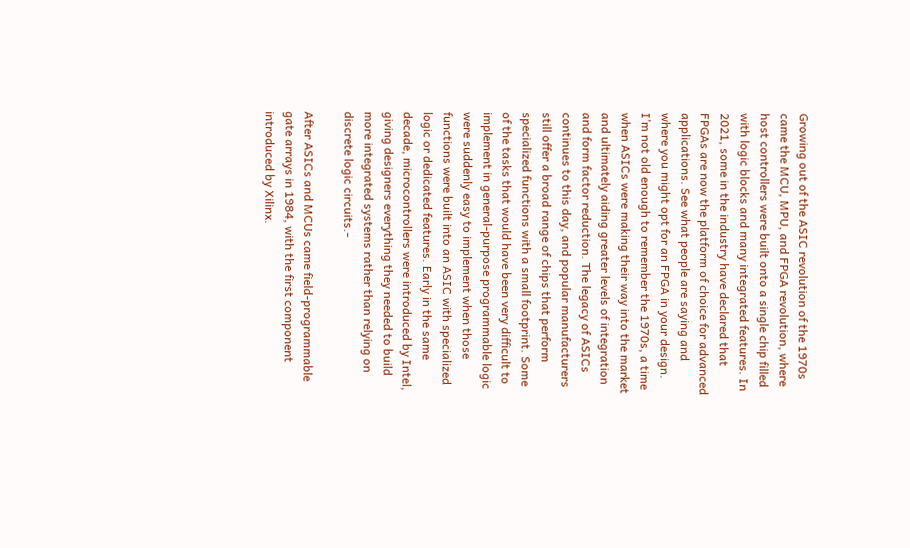Growing out of the ASIC revolution of the 1970s came the MCU, MPU, and FPGA revolution, where host controllers were built onto a single chip filled with logic blocks and many integrated features. In 2021, some in the industry have declared that FPGAs are now the platform of choice for advanced applications. See what people are saying and where you might opt for an FPGA in your design. I’m not old enough to remember the 1970s, a time when ASICs were making their way into the market and ultimately aiding greater levels of integration and form factor reduction. The legacy of ASICs continues to this day, and popular manufacturers still offer a broad range of chips that perform specialized functions with a small footprint. Some of the tasks that would have been very difficult to implement in general-purpose programmable logic were suddenly easy to implement when those functions were built into an ASIC with specialized logic or dedicated features. Early in the same decade, microcontrollers were introduced by Intel, giving designers everything they needed to build more integrated systems rather than relying on discrete logic circuits.-

After ASICs and MCUs came field-programmable gate arrays in 1984, with the first component introduced by Xilinx.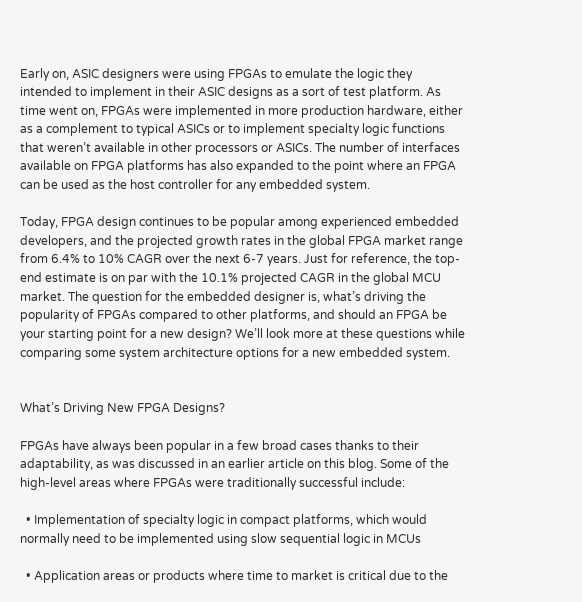Early on, ASIC designers were using FPGAs to emulate the logic they intended to implement in their ASIC designs as a sort of test platform. As time went on, FPGAs were implemented in more production hardware, either as a complement to typical ASICs or to implement specialty logic functions that weren’t available in other processors or ASICs. The number of interfaces available on FPGA platforms has also expanded to the point where an FPGA can be used as the host controller for any embedded system.

Today, FPGA design continues to be popular among experienced embedded developers, and the projected growth rates in the global FPGA market range from 6.4% to 10% CAGR over the next 6-7 years. Just for reference, the top-end estimate is on par with the 10.1% projected CAGR in the global MCU market. The question for the embedded designer is, what’s driving the popularity of FPGAs compared to other platforms, and should an FPGA be your starting point for a new design? We’ll look more at these questions while comparing some system architecture options for a new embedded system.


What’s Driving New FPGA Designs?

FPGAs have always been popular in a few broad cases thanks to their adaptability, as was discussed in an earlier article on this blog. Some of the high-level areas where FPGAs were traditionally successful include:

  • Implementation of specialty logic in compact platforms, which would normally need to be implemented using slow sequential logic in MCUs

  • Application areas or products where time to market is critical due to the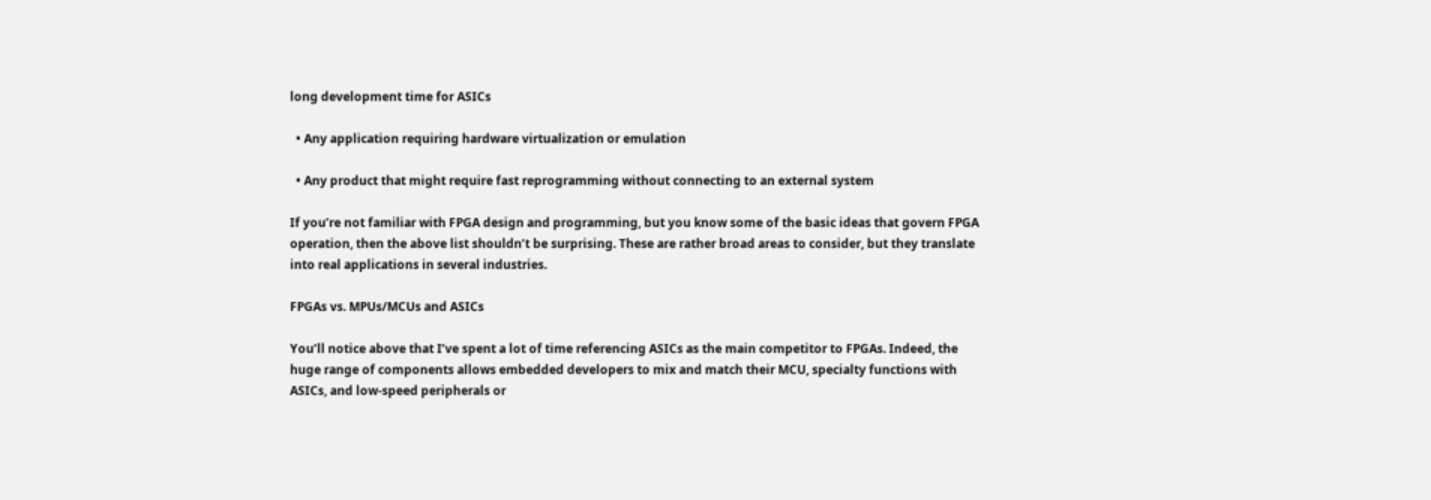long development time for ASICs

  • Any application requiring hardware virtualization or emulation

  • Any product that might require fast reprogramming without connecting to an external system

If you’re not familiar with FPGA design and programming, but you know some of the basic ideas that govern FPGA operation, then the above list shouldn’t be surprising. These are rather broad areas to consider, but they translate into real applications in several industries.

FPGAs vs. MPUs/MCUs and ASICs

You’ll notice above that I’ve spent a lot of time referencing ASICs as the main competitor to FPGAs. Indeed, the huge range of components allows embedded developers to mix and match their MCU, specialty functions with ASICs, and low-speed peripherals or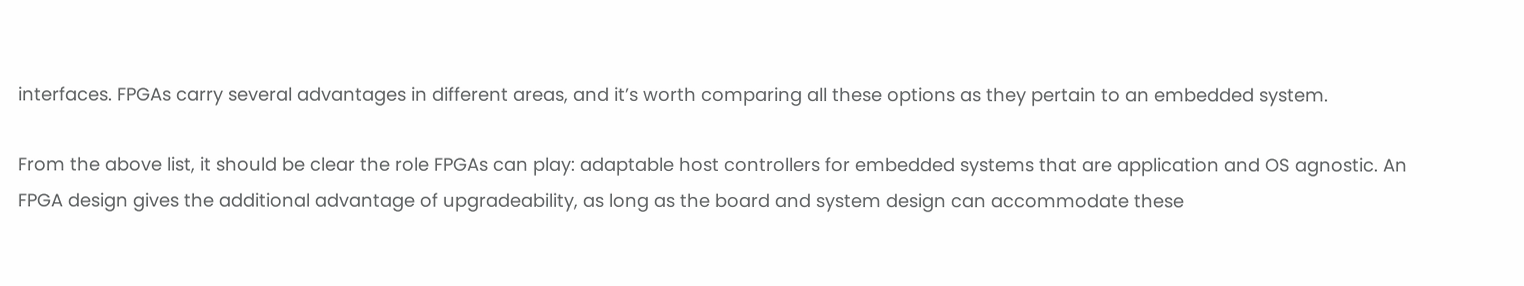interfaces. FPGAs carry several advantages in different areas, and it’s worth comparing all these options as they pertain to an embedded system.

From the above list, it should be clear the role FPGAs can play: adaptable host controllers for embedded systems that are application and OS agnostic. An FPGA design gives the additional advantage of upgradeability, as long as the board and system design can accommodate these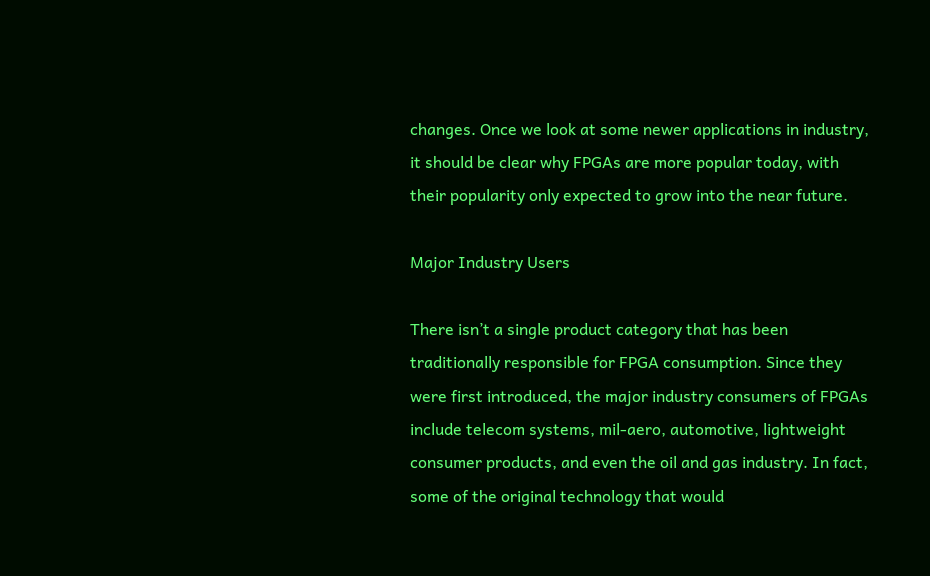changes. Once we look at some newer applications in industry, it should be clear why FPGAs are more popular today, with their popularity only expected to grow into the near future.

Major Industry Users

There isn’t a single product category that has been traditionally responsible for FPGA consumption. Since they were first introduced, the major industry consumers of FPGAs include telecom systems, mil-aero, automotive, lightweight consumer products, and even the oil and gas industry. In fact, some of the original technology that would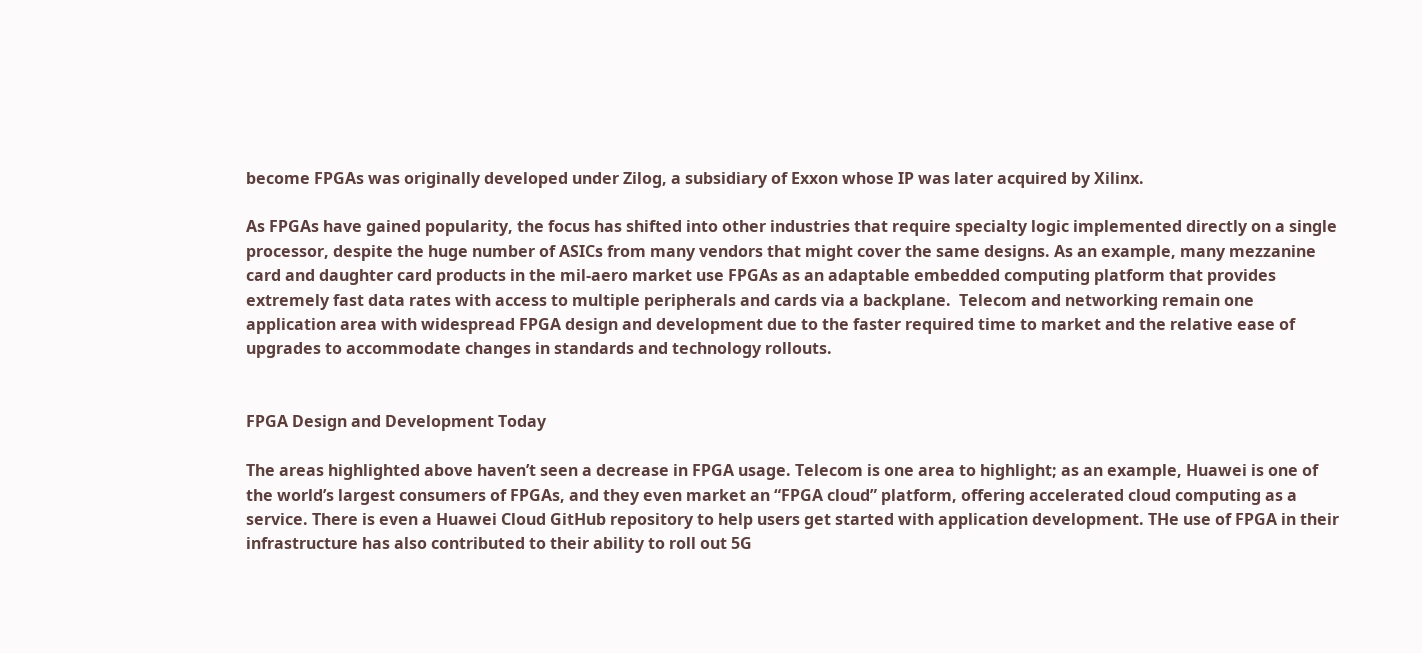become FPGAs was originally developed under Zilog, a subsidiary of Exxon whose IP was later acquired by Xilinx.

As FPGAs have gained popularity, the focus has shifted into other industries that require specialty logic implemented directly on a single processor, despite the huge number of ASICs from many vendors that might cover the same designs. As an example, many mezzanine card and daughter card products in the mil-aero market use FPGAs as an adaptable embedded computing platform that provides extremely fast data rates with access to multiple peripherals and cards via a backplane.  Telecom and networking remain one application area with widespread FPGA design and development due to the faster required time to market and the relative ease of upgrades to accommodate changes in standards and technology rollouts.


FPGA Design and Development Today

The areas highlighted above haven’t seen a decrease in FPGA usage. Telecom is one area to highlight; as an example, Huawei is one of the world’s largest consumers of FPGAs, and they even market an “FPGA cloud” platform, offering accelerated cloud computing as a service. There is even a Huawei Cloud GitHub repository to help users get started with application development. THe use of FPGA in their infrastructure has also contributed to their ability to roll out 5G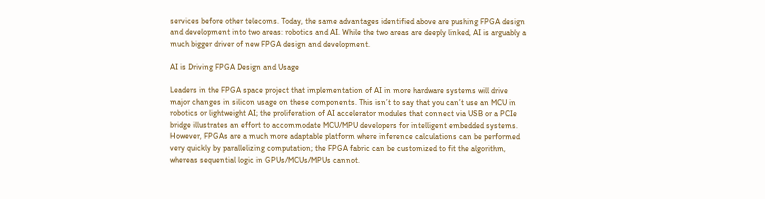services before other telecoms. Today, the same advantages identified above are pushing FPGA design and development into two areas: robotics and AI. While the two areas are deeply linked, AI is arguably a much bigger driver of new FPGA design and development.

AI is Driving FPGA Design and Usage

Leaders in the FPGA space project that implementation of AI in more hardware systems will drive major changes in silicon usage on these components. This isn’t to say that you can’t use an MCU in robotics or lightweight AI; the proliferation of AI accelerator modules that connect via USB or a PCIe bridge illustrates an effort to accommodate MCU/MPU developers for intelligent embedded systems. However, FPGAs are a much more adaptable platform where inference calculations can be performed very quickly by parallelizing computation; the FPGA fabric can be customized to fit the algorithm, whereas sequential logic in GPUs/MCUs/MPUs cannot.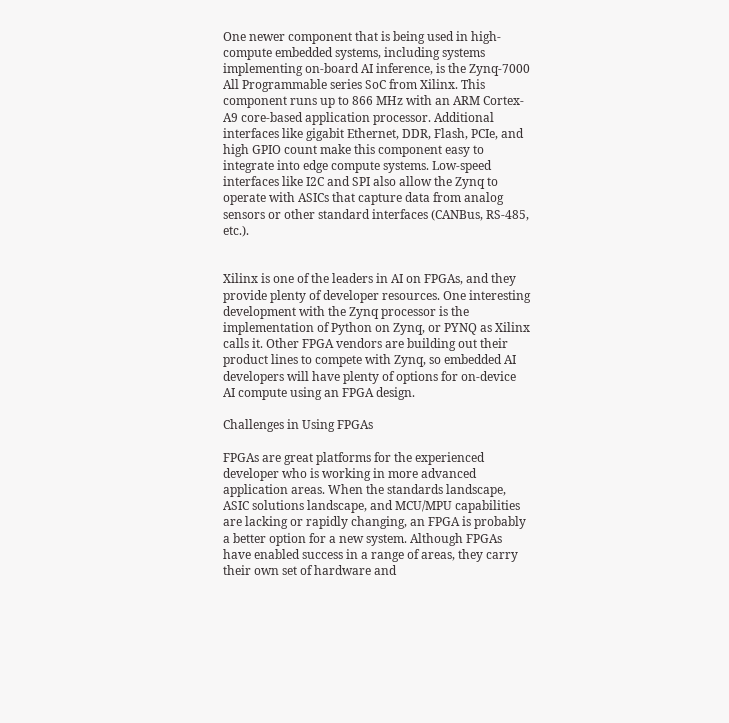One newer component that is being used in high-compute embedded systems, including systems implementing on-board AI inference, is the Zynq-7000 All Programmable series SoC from Xilinx. This component runs up to 866 MHz with an ARM Cortex-A9 core-based application processor. Additional interfaces like gigabit Ethernet, DDR, Flash, PCIe, and high GPIO count make this component easy to integrate into edge compute systems. Low-speed interfaces like I2C and SPI also allow the Zynq to operate with ASICs that capture data from analog sensors or other standard interfaces (CANBus, RS-485, etc.).


Xilinx is one of the leaders in AI on FPGAs, and they provide plenty of developer resources. One interesting development with the Zynq processor is the implementation of Python on Zynq, or PYNQ as Xilinx calls it. Other FPGA vendors are building out their product lines to compete with Zynq, so embedded AI developers will have plenty of options for on-device AI compute using an FPGA design.

Challenges in Using FPGAs

FPGAs are great platforms for the experienced developer who is working in more advanced application areas. When the standards landscape, ASIC solutions landscape, and MCU/MPU capabilities are lacking or rapidly changing, an FPGA is probably a better option for a new system. Although FPGAs have enabled success in a range of areas, they carry their own set of hardware and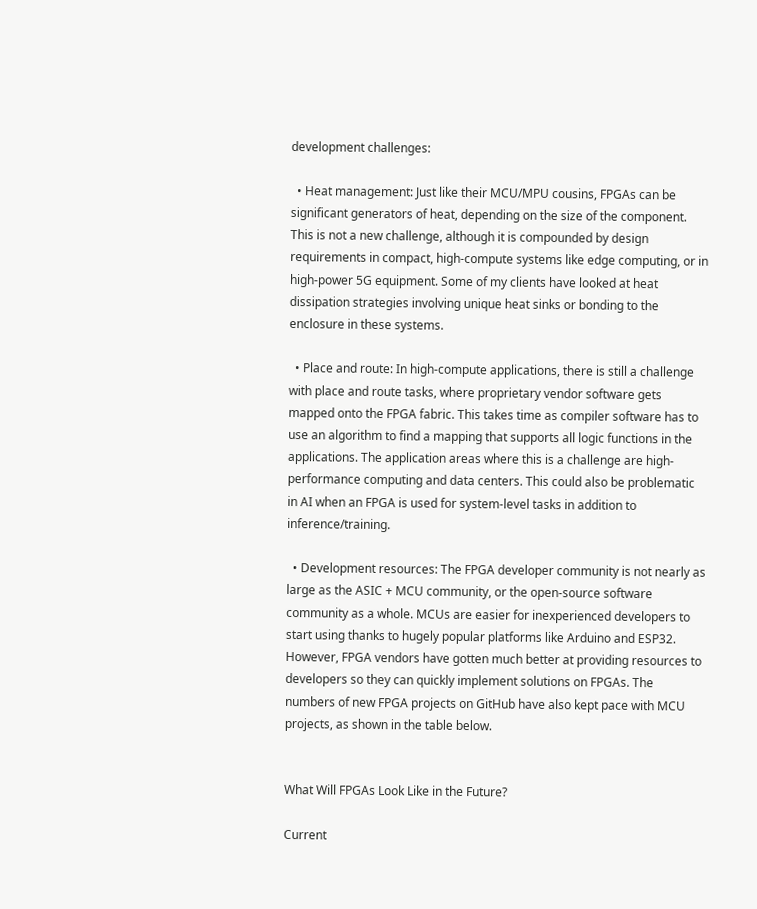development challenges:

  • Heat management: Just like their MCU/MPU cousins, FPGAs can be significant generators of heat, depending on the size of the component. This is not a new challenge, although it is compounded by design requirements in compact, high-compute systems like edge computing, or in high-power 5G equipment. Some of my clients have looked at heat dissipation strategies involving unique heat sinks or bonding to the enclosure in these systems.

  • Place and route: In high-compute applications, there is still a challenge with place and route tasks, where proprietary vendor software gets mapped onto the FPGA fabric. This takes time as compiler software has to use an algorithm to find a mapping that supports all logic functions in the applications. The application areas where this is a challenge are high-performance computing and data centers. This could also be problematic in AI when an FPGA is used for system-level tasks in addition to inference/training.

  • Development resources: The FPGA developer community is not nearly as large as the ASIC + MCU community, or the open-source software community as a whole. MCUs are easier for inexperienced developers to start using thanks to hugely popular platforms like Arduino and ESP32. However, FPGA vendors have gotten much better at providing resources to developers so they can quickly implement solutions on FPGAs. The numbers of new FPGA projects on GitHub have also kept pace with MCU projects, as shown in the table below.


What Will FPGAs Look Like in the Future?

Current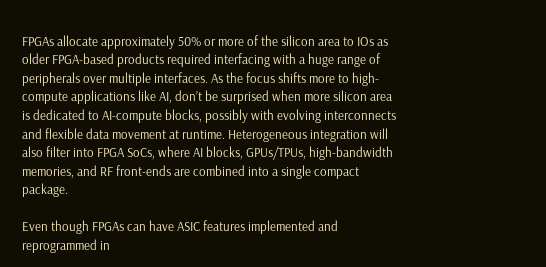FPGAs allocate approximately 50% or more of the silicon area to IOs as older FPGA-based products required interfacing with a huge range of peripherals over multiple interfaces. As the focus shifts more to high-compute applications like AI, don’t be surprised when more silicon area is dedicated to AI-compute blocks, possibly with evolving interconnects and flexible data movement at runtime. Heterogeneous integration will also filter into FPGA SoCs, where AI blocks, GPUs/TPUs, high-bandwidth memories, and RF front-ends are combined into a single compact package.

Even though FPGAs can have ASIC features implemented and reprogrammed in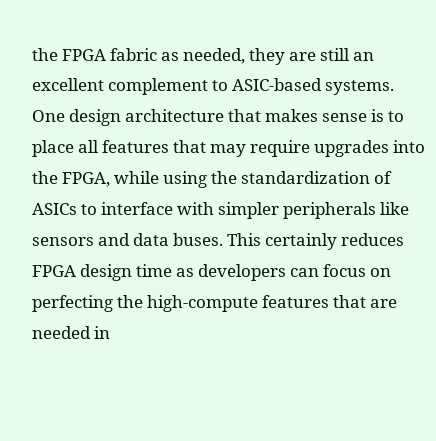the FPGA fabric as needed, they are still an excellent complement to ASIC-based systems. One design architecture that makes sense is to place all features that may require upgrades into the FPGA, while using the standardization of ASICs to interface with simpler peripherals like sensors and data buses. This certainly reduces FPGA design time as developers can focus on perfecting the high-compute features that are needed in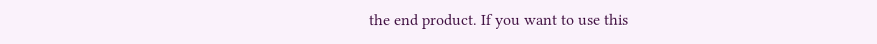the end product. If you want to use this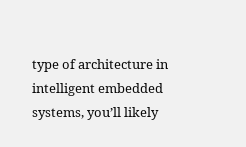type of architecture in intelligent embedded systems, you’ll likely